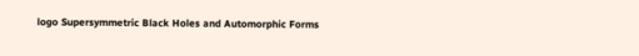logo Supersymmetric Black Holes and Automorphic Forms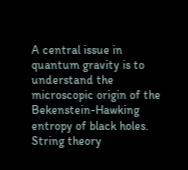A central issue in quantum gravity is to understand the microscopic origin of the Bekenstein-Hawking entropy of black holes.
String theory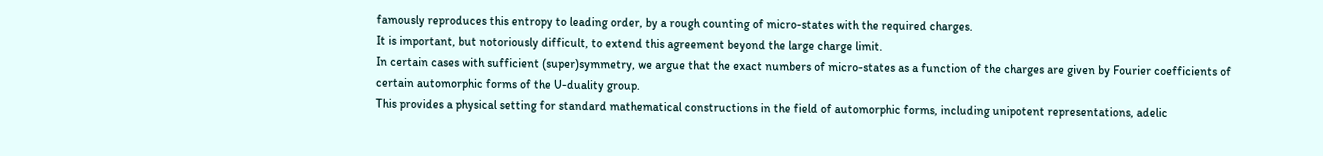famously reproduces this entropy to leading order, by a rough counting of micro-states with the required charges.
It is important, but notoriously difficult, to extend this agreement beyond the large charge limit.
In certain cases with sufficient (super)symmetry, we argue that the exact numbers of micro-states as a function of the charges are given by Fourier coefficients of certain automorphic forms of the U-duality group.
This provides a physical setting for standard mathematical constructions in the field of automorphic forms, including unipotent representations, adelic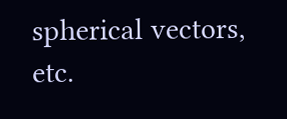spherical vectors, etc.